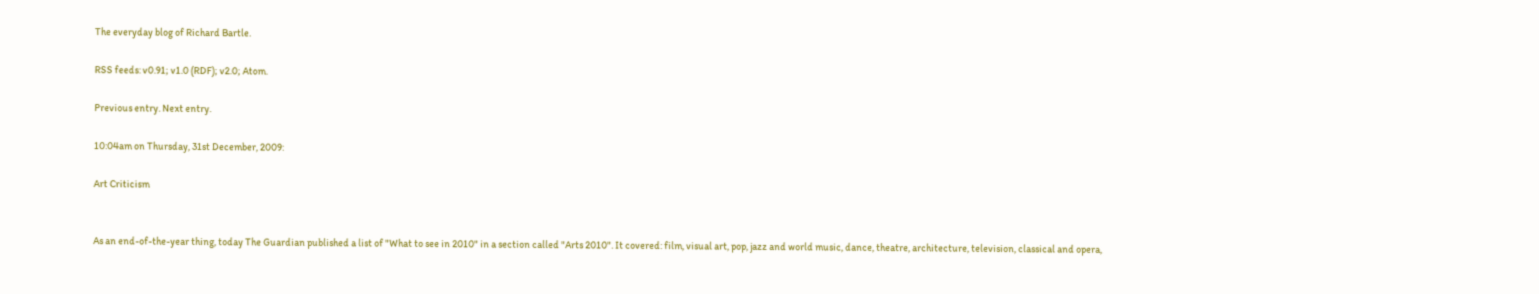The everyday blog of Richard Bartle.

RSS feeds: v0.91; v1.0 (RDF); v2.0; Atom.

Previous entry. Next entry.

10:04am on Thursday, 31st December, 2009:

Art Criticism


As an end-of-the-year thing, today The Guardian published a list of "What to see in 2010" in a section called "Arts 2010". It covered: film, visual art, pop, jazz and world music, dance, theatre, architecture, television, classical and opera,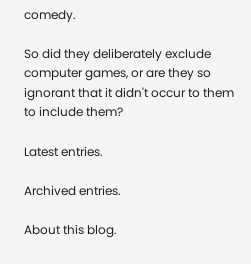comedy.

So did they deliberately exclude computer games, or are they so ignorant that it didn't occur to them to include them?

Latest entries.

Archived entries.

About this blog.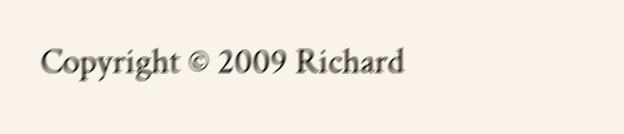Copyright © 2009 Richard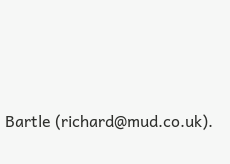Bartle (richard@mud.co.uk).